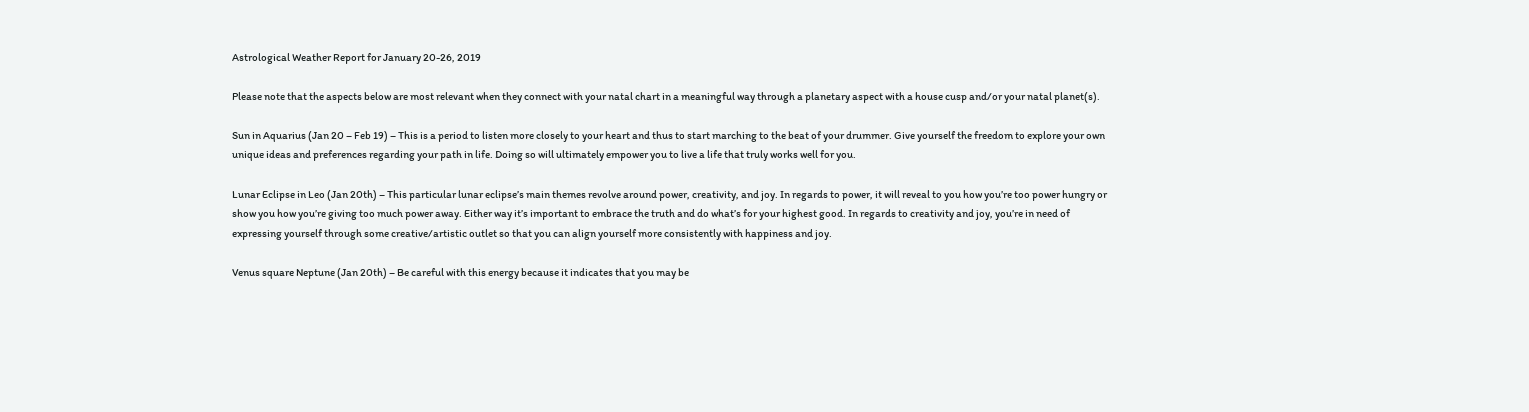Astrological Weather Report for January 20-26, 2019

Please note that the aspects below are most relevant when they connect with your natal chart in a meaningful way through a planetary aspect with a house cusp and/or your natal planet(s).

Sun in Aquarius (Jan 20 – Feb 19) – This is a period to listen more closely to your heart and thus to start marching to the beat of your drummer. Give yourself the freedom to explore your own unique ideas and preferences regarding your path in life. Doing so will ultimately empower you to live a life that truly works well for you.

Lunar Eclipse in Leo (Jan 20th) – This particular lunar eclipse’s main themes revolve around power, creativity, and joy. In regards to power, it will reveal to you how you’re too power hungry or show you how you’re giving too much power away. Either way it’s important to embrace the truth and do what’s for your highest good. In regards to creativity and joy, you’re in need of expressing yourself through some creative/artistic outlet so that you can align yourself more consistently with happiness and joy.

Venus square Neptune (Jan 20th) – Be careful with this energy because it indicates that you may be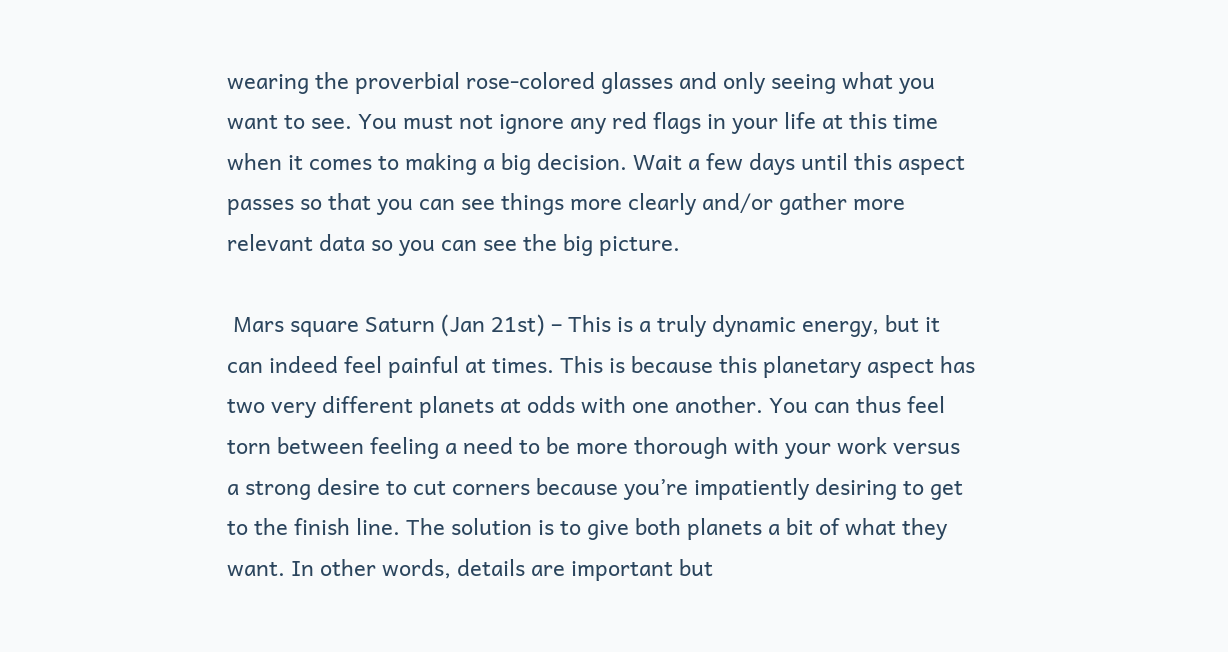wearing the proverbial rose-colored glasses and only seeing what you want to see. You must not ignore any red flags in your life at this time when it comes to making a big decision. Wait a few days until this aspect passes so that you can see things more clearly and/or gather more relevant data so you can see the big picture.

 Mars square Saturn (Jan 21st) – This is a truly dynamic energy, but it can indeed feel painful at times. This is because this planetary aspect has two very different planets at odds with one another. You can thus feel torn between feeling a need to be more thorough with your work versus a strong desire to cut corners because you’re impatiently desiring to get to the finish line. The solution is to give both planets a bit of what they want. In other words, details are important but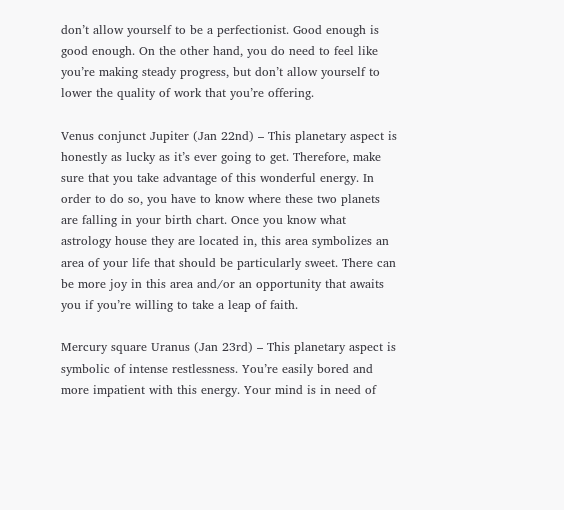don’t allow yourself to be a perfectionist. Good enough is good enough. On the other hand, you do need to feel like you’re making steady progress, but don’t allow yourself to lower the quality of work that you’re offering.

Venus conjunct Jupiter (Jan 22nd) – This planetary aspect is honestly as lucky as it’s ever going to get. Therefore, make sure that you take advantage of this wonderful energy. In order to do so, you have to know where these two planets are falling in your birth chart. Once you know what astrology house they are located in, this area symbolizes an area of your life that should be particularly sweet. There can be more joy in this area and/or an opportunity that awaits you if you’re willing to take a leap of faith.

Mercury square Uranus (Jan 23rd) – This planetary aspect is symbolic of intense restlessness. You’re easily bored and more impatient with this energy. Your mind is in need of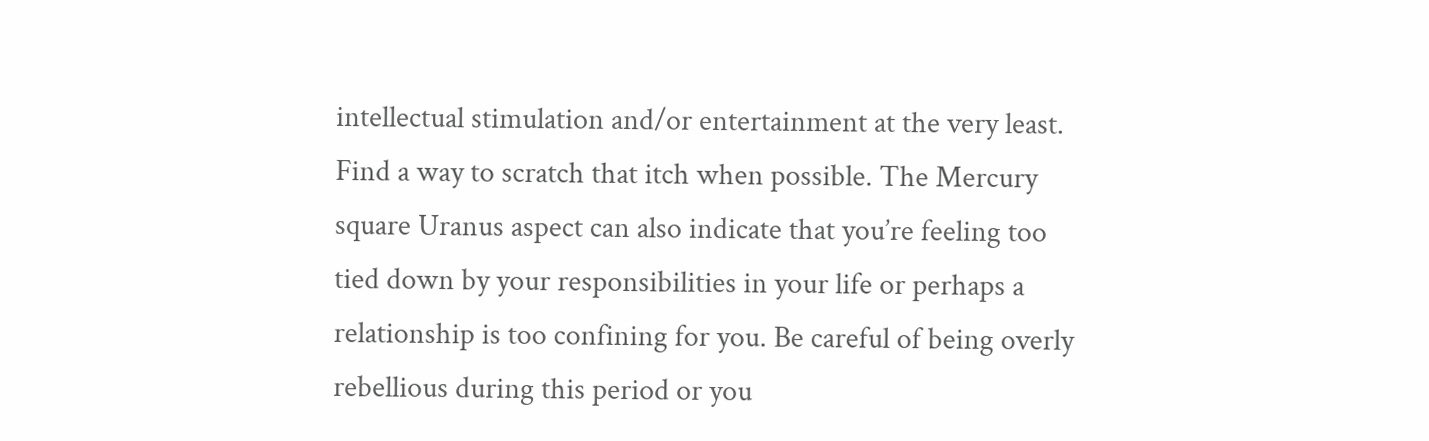intellectual stimulation and/or entertainment at the very least. Find a way to scratch that itch when possible. The Mercury square Uranus aspect can also indicate that you’re feeling too tied down by your responsibilities in your life or perhaps a relationship is too confining for you. Be careful of being overly rebellious during this period or you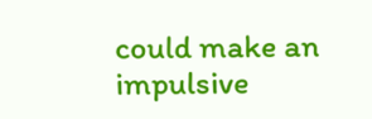could make an impulsive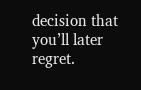decision that you’ll later regret.